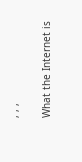, , ,

What the Internet is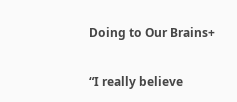Doing to Our Brains+

“I really believe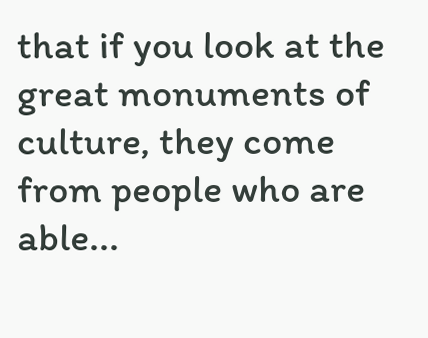that if you look at the great monuments of culture, they come from people who are able...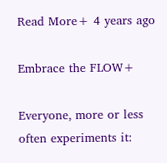Read More+ 4 years ago

Embrace the FLOW+

Everyone, more or less often experiments it: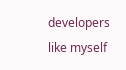developers like myself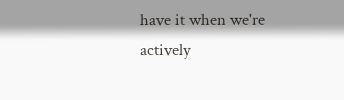have it when we're actively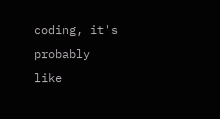coding, it's probably like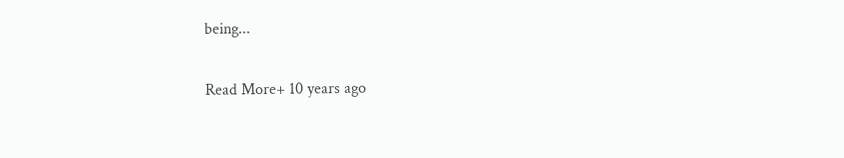being...

Read More+ 10 years ago